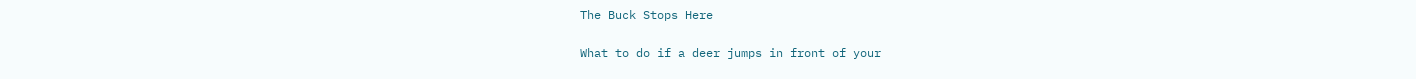The Buck Stops Here

What to do if a deer jumps in front of your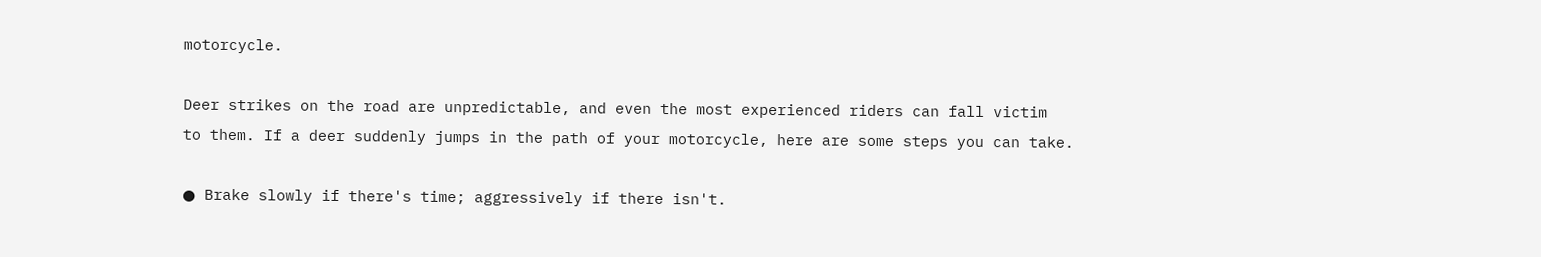motorcycle.

Deer strikes on the road are unpredictable, and even the most experienced riders can fall victim
to them. If a deer suddenly jumps in the path of your motorcycle, here are some steps you can take.

● Brake slowly if there's time; aggressively if there isn't.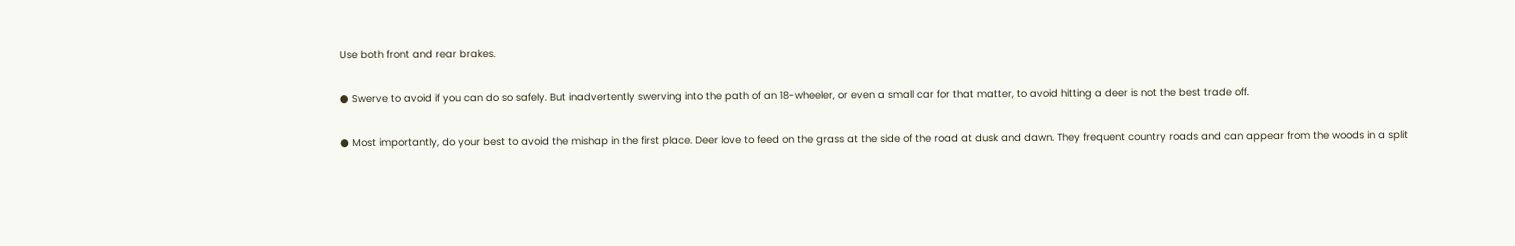Use both front and rear brakes.

● Swerve to avoid if you can do so safely. But inadvertently swerving into the path of an 18-wheeler, or even a small car for that matter, to avoid hitting a deer is not the best trade off.

● Most importantly, do your best to avoid the mishap in the first place. Deer love to feed on the grass at the side of the road at dusk and dawn. They frequent country roads and can appear from the woods in a split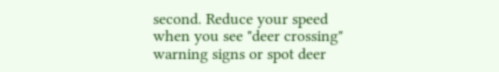second. Reduce your speed when you see "deer crossing" warning signs or spot deer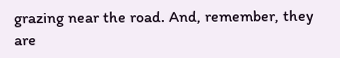grazing near the road. And, remember, they are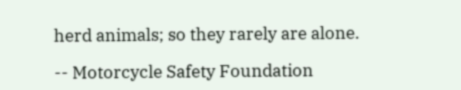herd animals; so they rarely are alone.

-- Motorcycle Safety Foundation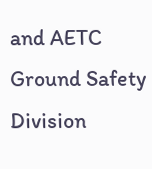and AETC Ground Safety Division